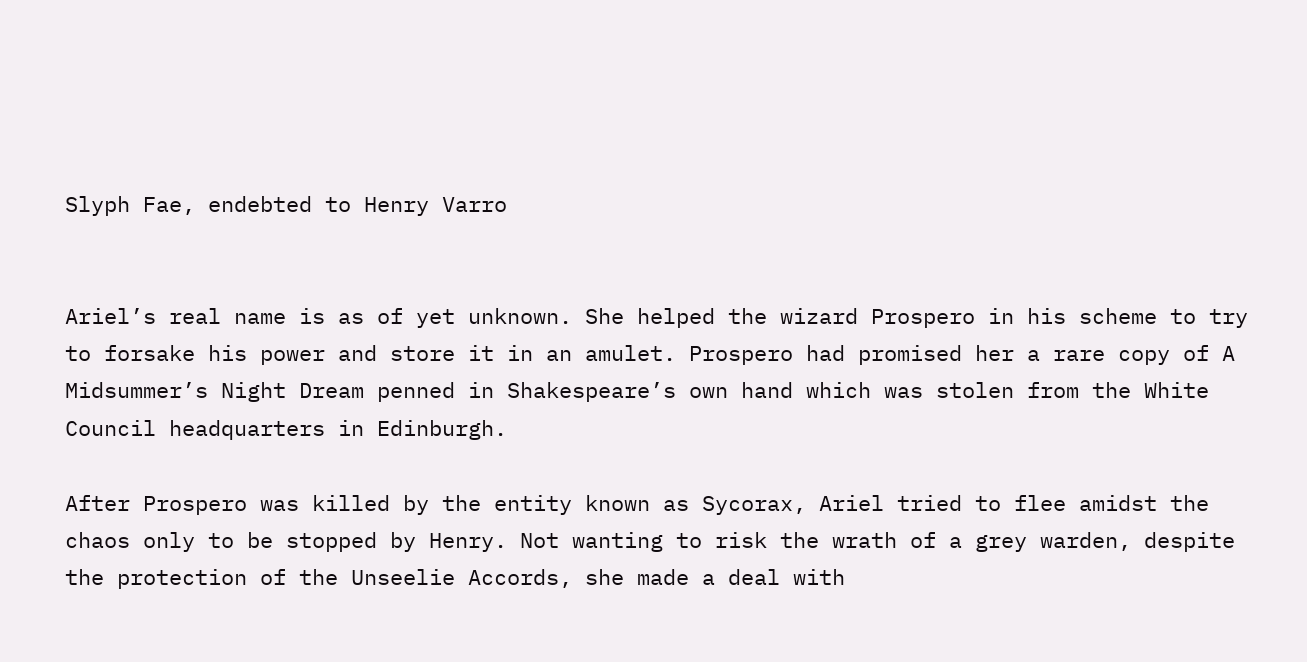Slyph Fae, endebted to Henry Varro


Ariel’s real name is as of yet unknown. She helped the wizard Prospero in his scheme to try to forsake his power and store it in an amulet. Prospero had promised her a rare copy of A Midsummer’s Night Dream penned in Shakespeare’s own hand which was stolen from the White Council headquarters in Edinburgh.

After Prospero was killed by the entity known as Sycorax, Ariel tried to flee amidst the chaos only to be stopped by Henry. Not wanting to risk the wrath of a grey warden, despite the protection of the Unseelie Accords, she made a deal with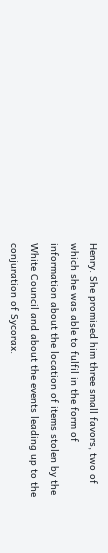Henry. She promised him three small favors, two of which she was able to fulfil in the form of information about the location of items stolen by the White Council and about the events leading up to the conjuration of Sycorax.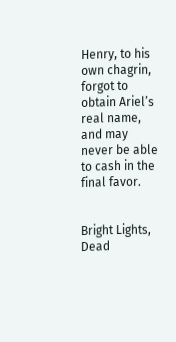Henry, to his own chagrin, forgot to obtain Ariel’s real name, and may never be able to cash in the final favor.


Bright Lights, Dead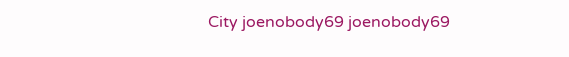City joenobody69 joenobody69